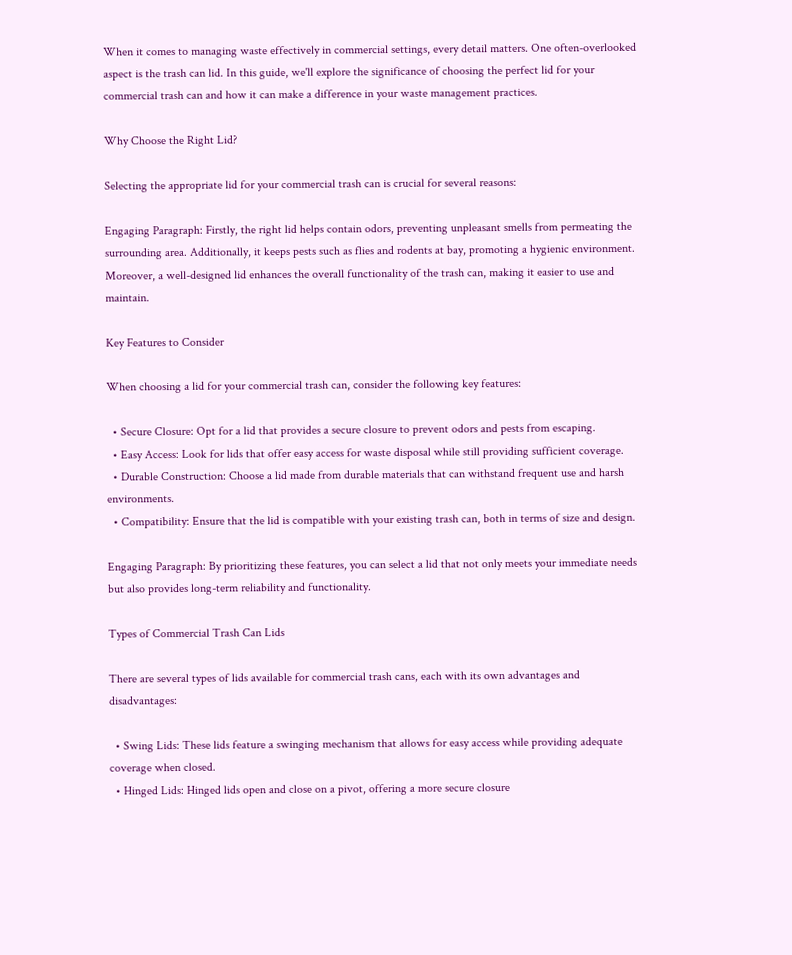When it comes to managing waste effectively in commercial settings, every detail matters. One often-overlooked aspect is the trash can lid. In this guide, we'll explore the significance of choosing the perfect lid for your commercial trash can and how it can make a difference in your waste management practices.

Why Choose the Right Lid?

Selecting the appropriate lid for your commercial trash can is crucial for several reasons:

Engaging Paragraph: Firstly, the right lid helps contain odors, preventing unpleasant smells from permeating the surrounding area. Additionally, it keeps pests such as flies and rodents at bay, promoting a hygienic environment. Moreover, a well-designed lid enhances the overall functionality of the trash can, making it easier to use and maintain.

Key Features to Consider

When choosing a lid for your commercial trash can, consider the following key features:

  • Secure Closure: Opt for a lid that provides a secure closure to prevent odors and pests from escaping.
  • Easy Access: Look for lids that offer easy access for waste disposal while still providing sufficient coverage.
  • Durable Construction: Choose a lid made from durable materials that can withstand frequent use and harsh environments.
  • Compatibility: Ensure that the lid is compatible with your existing trash can, both in terms of size and design.

Engaging Paragraph: By prioritizing these features, you can select a lid that not only meets your immediate needs but also provides long-term reliability and functionality.

Types of Commercial Trash Can Lids

There are several types of lids available for commercial trash cans, each with its own advantages and disadvantages:

  • Swing Lids: These lids feature a swinging mechanism that allows for easy access while providing adequate coverage when closed.
  • Hinged Lids: Hinged lids open and close on a pivot, offering a more secure closure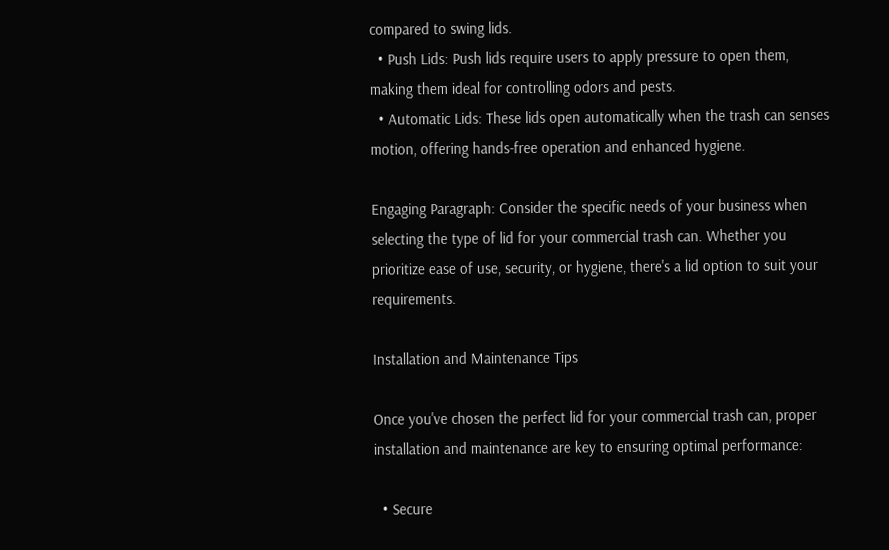compared to swing lids.
  • Push Lids: Push lids require users to apply pressure to open them, making them ideal for controlling odors and pests.
  • Automatic Lids: These lids open automatically when the trash can senses motion, offering hands-free operation and enhanced hygiene.

Engaging Paragraph: Consider the specific needs of your business when selecting the type of lid for your commercial trash can. Whether you prioritize ease of use, security, or hygiene, there's a lid option to suit your requirements.

Installation and Maintenance Tips

Once you've chosen the perfect lid for your commercial trash can, proper installation and maintenance are key to ensuring optimal performance:

  • Secure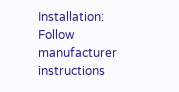Installation: Follow manufacturer instructions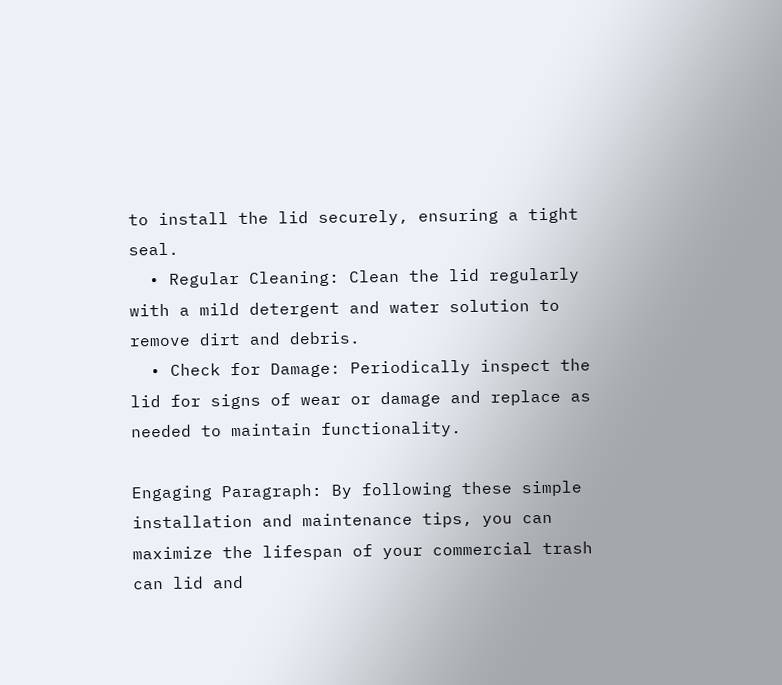to install the lid securely, ensuring a tight seal.
  • Regular Cleaning: Clean the lid regularly with a mild detergent and water solution to remove dirt and debris.
  • Check for Damage: Periodically inspect the lid for signs of wear or damage and replace as needed to maintain functionality.

Engaging Paragraph: By following these simple installation and maintenance tips, you can maximize the lifespan of your commercial trash can lid and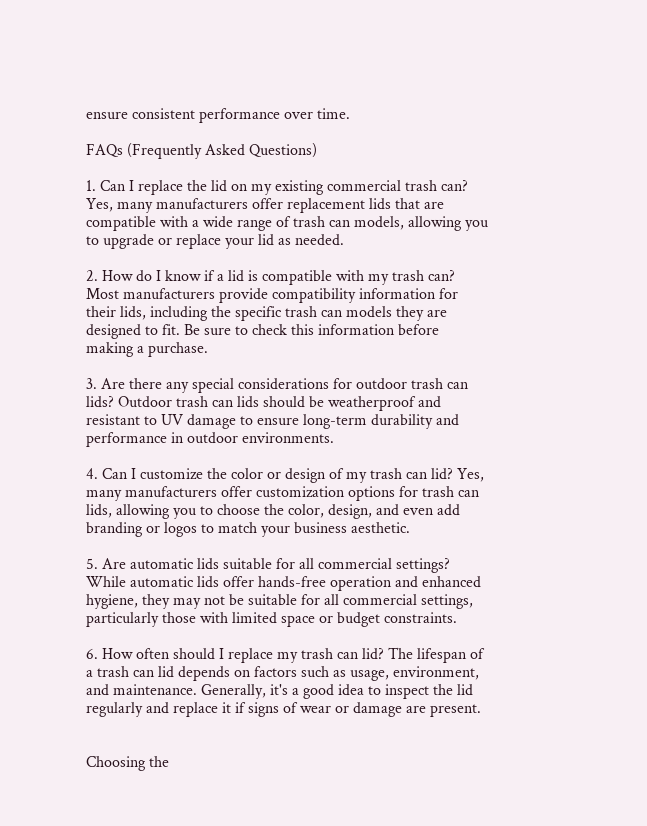ensure consistent performance over time.

FAQs (Frequently Asked Questions)

1. Can I replace the lid on my existing commercial trash can? Yes, many manufacturers offer replacement lids that are compatible with a wide range of trash can models, allowing you to upgrade or replace your lid as needed.

2. How do I know if a lid is compatible with my trash can? Most manufacturers provide compatibility information for their lids, including the specific trash can models they are designed to fit. Be sure to check this information before making a purchase.

3. Are there any special considerations for outdoor trash can lids? Outdoor trash can lids should be weatherproof and resistant to UV damage to ensure long-term durability and performance in outdoor environments.

4. Can I customize the color or design of my trash can lid? Yes, many manufacturers offer customization options for trash can lids, allowing you to choose the color, design, and even add branding or logos to match your business aesthetic.

5. Are automatic lids suitable for all commercial settings? While automatic lids offer hands-free operation and enhanced hygiene, they may not be suitable for all commercial settings, particularly those with limited space or budget constraints.

6. How often should I replace my trash can lid? The lifespan of a trash can lid depends on factors such as usage, environment, and maintenance. Generally, it's a good idea to inspect the lid regularly and replace it if signs of wear or damage are present.


Choosing the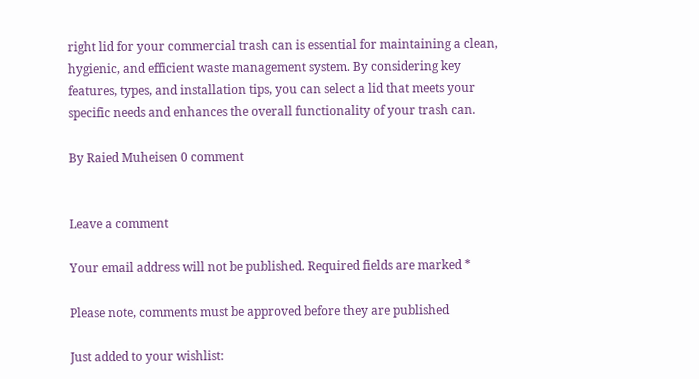right lid for your commercial trash can is essential for maintaining a clean, hygienic, and efficient waste management system. By considering key features, types, and installation tips, you can select a lid that meets your specific needs and enhances the overall functionality of your trash can.

By Raied Muheisen 0 comment


Leave a comment

Your email address will not be published. Required fields are marked *

Please note, comments must be approved before they are published

Just added to your wishlist: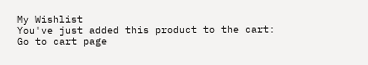My Wishlist
You've just added this product to the cart:
Go to cart page